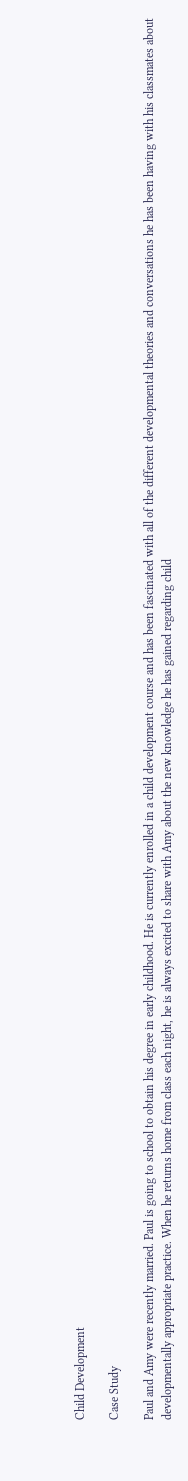Child Development

Case Study

Paul and Amy were recently married. Paul is going to school to obtain his degree in early childhood. He is currently enrolled in a child development course and has been fascinated with all of the different developmental theories and conversations he has been having with his classmates about developmentally appropriate practice. When he returns home from class each night, he is always excited to share with Amy about the new knowledge he has gained regarding child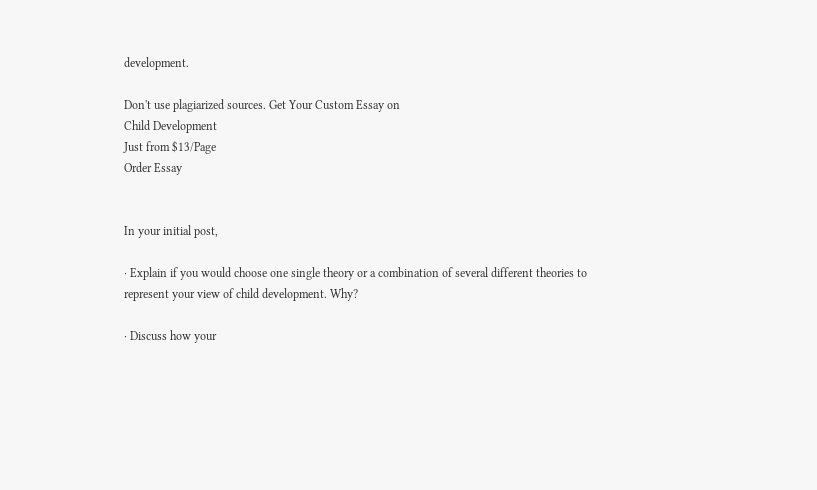development.

Don't use plagiarized sources. Get Your Custom Essay on
Child Development
Just from $13/Page
Order Essay


In your initial post,

· Explain if you would choose one single theory or a combination of several different theories to represent your view of child development. Why?

· Discuss how your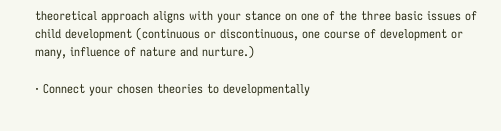theoretical approach aligns with your stance on one of the three basic issues of child development (continuous or discontinuous, one course of development or many, influence of nature and nurture.)

· Connect your chosen theories to developmentally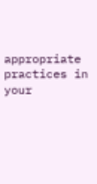appropriate practices in your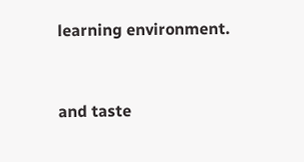learning environment.


and taste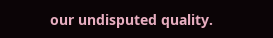our undisputed quality.